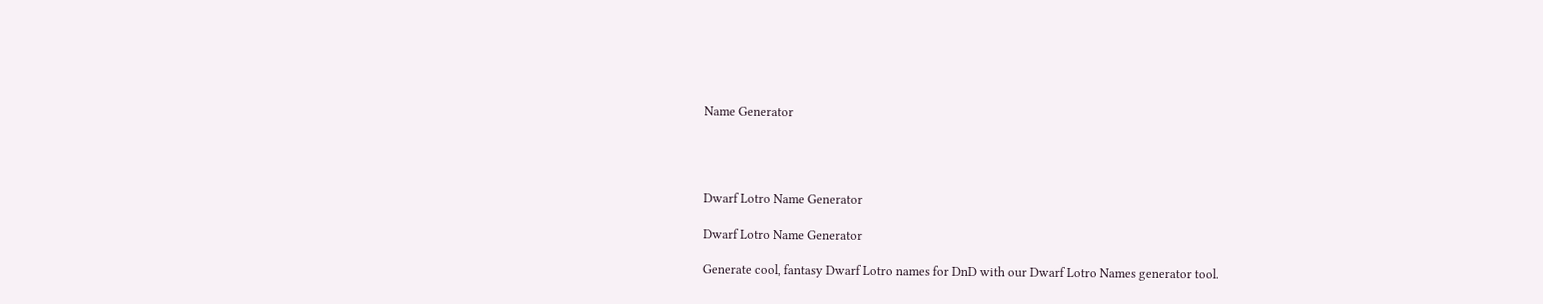Name Generator




Dwarf Lotro Name Generator

Dwarf Lotro Name Generator

Generate cool, fantasy Dwarf Lotro names for DnD with our Dwarf Lotro Names generator tool.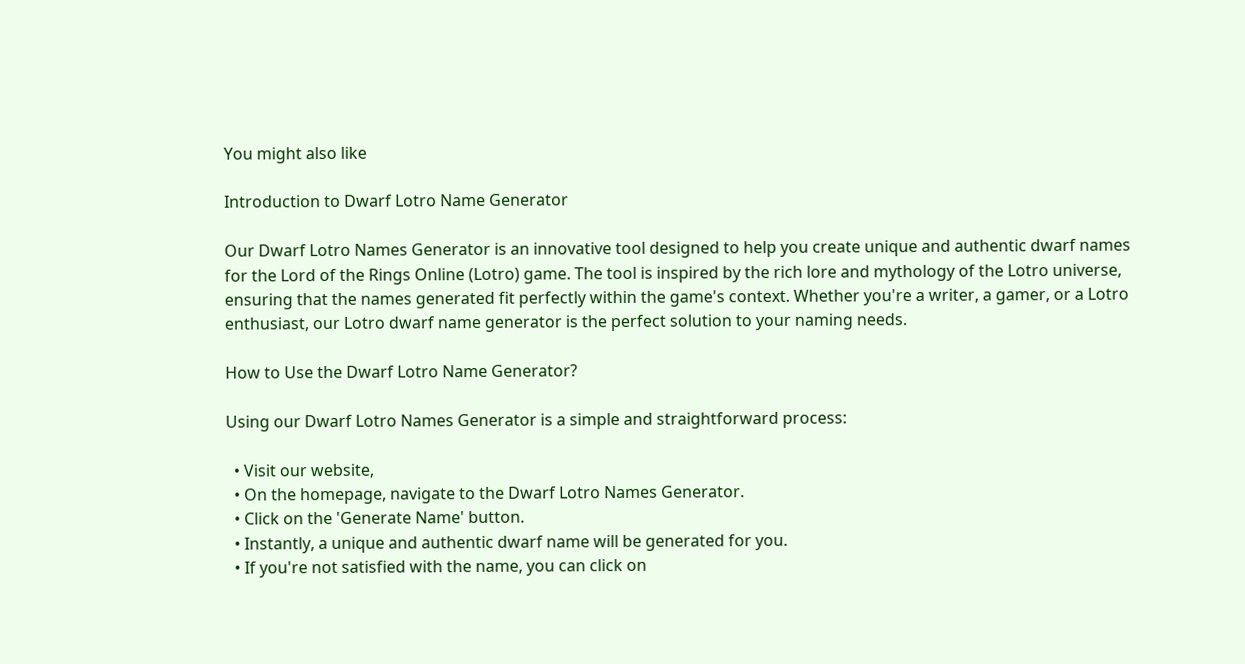You might also like

Introduction to Dwarf Lotro Name Generator

Our Dwarf Lotro Names Generator is an innovative tool designed to help you create unique and authentic dwarf names for the Lord of the Rings Online (Lotro) game. The tool is inspired by the rich lore and mythology of the Lotro universe, ensuring that the names generated fit perfectly within the game's context. Whether you're a writer, a gamer, or a Lotro enthusiast, our Lotro dwarf name generator is the perfect solution to your naming needs.

How to Use the Dwarf Lotro Name Generator?

Using our Dwarf Lotro Names Generator is a simple and straightforward process:

  • Visit our website,
  • On the homepage, navigate to the Dwarf Lotro Names Generator.
  • Click on the 'Generate Name' button.
  • Instantly, a unique and authentic dwarf name will be generated for you.
  • If you're not satisfied with the name, you can click on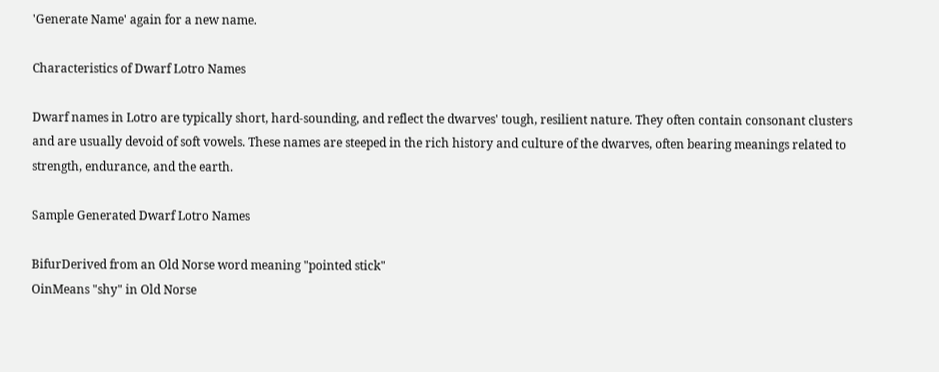'Generate Name' again for a new name.

Characteristics of Dwarf Lotro Names

Dwarf names in Lotro are typically short, hard-sounding, and reflect the dwarves' tough, resilient nature. They often contain consonant clusters and are usually devoid of soft vowels. These names are steeped in the rich history and culture of the dwarves, often bearing meanings related to strength, endurance, and the earth.

Sample Generated Dwarf Lotro Names

BifurDerived from an Old Norse word meaning "pointed stick"
OinMeans "shy" in Old Norse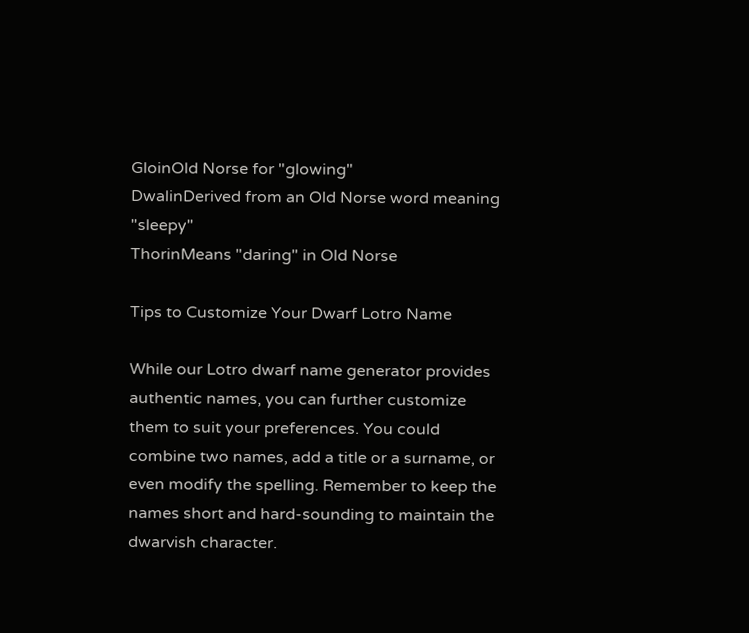GloinOld Norse for "glowing"
DwalinDerived from an Old Norse word meaning "sleepy"
ThorinMeans "daring" in Old Norse

Tips to Customize Your Dwarf Lotro Name

While our Lotro dwarf name generator provides authentic names, you can further customize them to suit your preferences. You could combine two names, add a title or a surname, or even modify the spelling. Remember to keep the names short and hard-sounding to maintain the dwarvish character.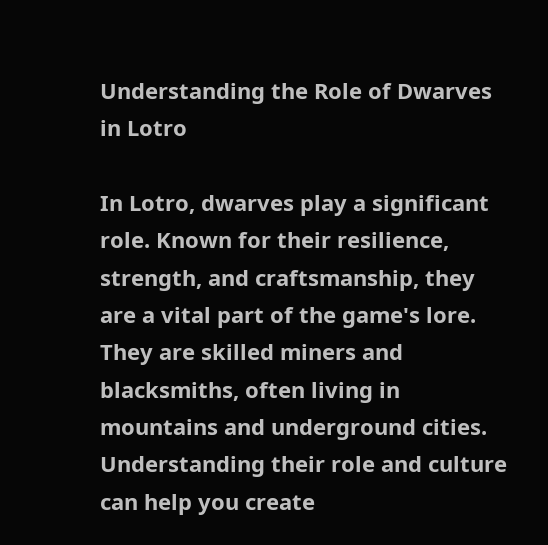Understanding the Role of Dwarves in Lotro

In Lotro, dwarves play a significant role. Known for their resilience, strength, and craftsmanship, they are a vital part of the game's lore. They are skilled miners and blacksmiths, often living in mountains and underground cities. Understanding their role and culture can help you create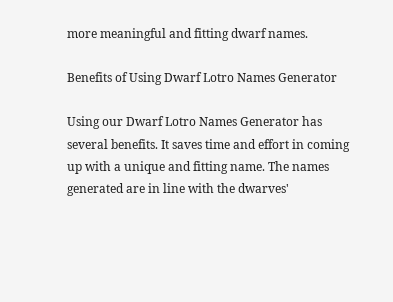more meaningful and fitting dwarf names.

Benefits of Using Dwarf Lotro Names Generator

Using our Dwarf Lotro Names Generator has several benefits. It saves time and effort in coming up with a unique and fitting name. The names generated are in line with the dwarves'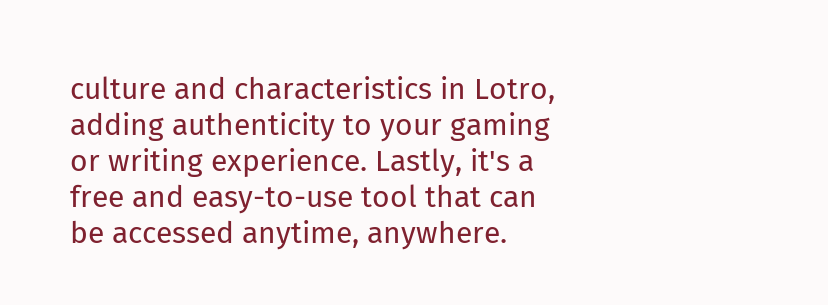culture and characteristics in Lotro, adding authenticity to your gaming or writing experience. Lastly, it's a free and easy-to-use tool that can be accessed anytime, anywhere.